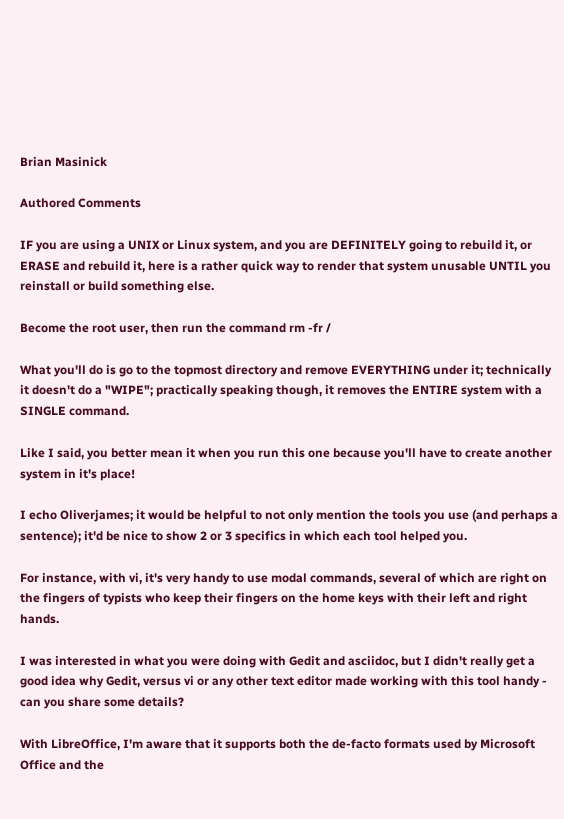Brian Masinick

Authored Comments

IF you are using a UNIX or Linux system, and you are DEFINITELY going to rebuild it, or ERASE and rebuild it, here is a rather quick way to render that system unusable UNTIL you reinstall or build something else.

Become the root user, then run the command rm -fr /

What you'll do is go to the topmost directory and remove EVERYTHING under it; technically it doesn't do a "WIPE"; practically speaking though, it removes the ENTIRE system with a SINGLE command.

Like I said, you better mean it when you run this one because you'll have to create another system in it's place!

I echo Oliverjames; it would be helpful to not only mention the tools you use (and perhaps a sentence); it'd be nice to show 2 or 3 specifics in which each tool helped you.

For instance, with vi, it's very handy to use modal commands, several of which are right on the fingers of typists who keep their fingers on the home keys with their left and right hands.

I was interested in what you were doing with Gedit and asciidoc, but I didn't really get a good idea why Gedit, versus vi or any other text editor made working with this tool handy - can you share some details?

With LibreOffice, I'm aware that it supports both the de-facto formats used by Microsoft Office and the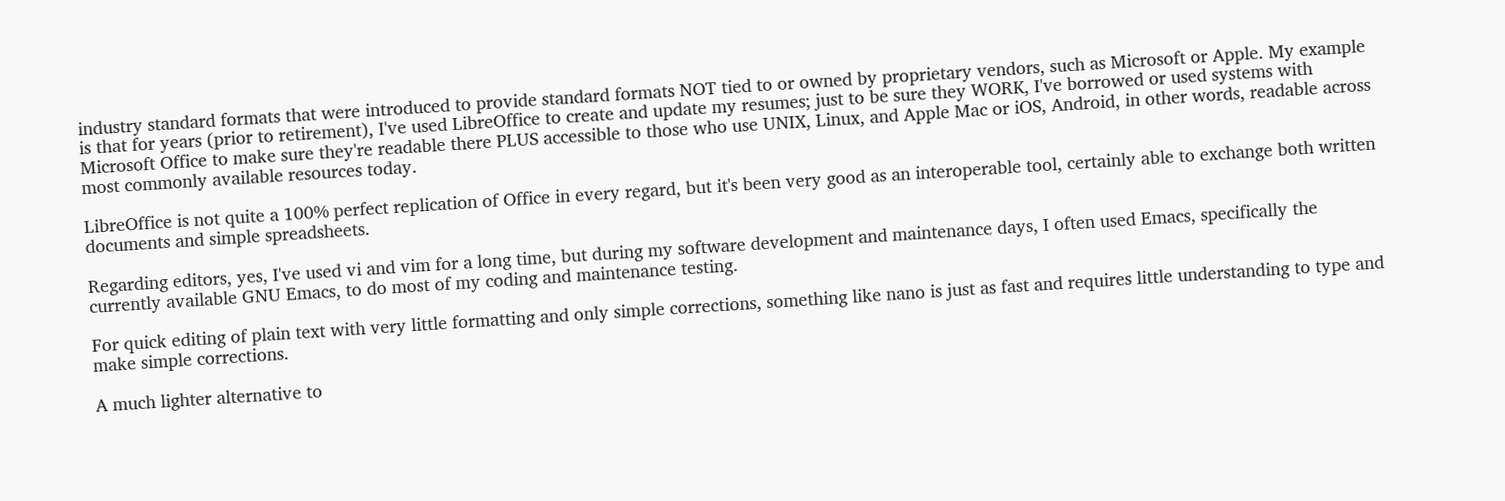industry standard formats that were introduced to provide standard formats NOT tied to or owned by proprietary vendors, such as Microsoft or Apple. My example is that for years (prior to retirement), I've used LibreOffice to create and update my resumes; just to be sure they WORK, I've borrowed or used systems with Microsoft Office to make sure they're readable there PLUS accessible to those who use UNIX, Linux, and Apple Mac or iOS, Android, in other words, readable across most commonly available resources today.

LibreOffice is not quite a 100% perfect replication of Office in every regard, but it's been very good as an interoperable tool, certainly able to exchange both written documents and simple spreadsheets.

Regarding editors, yes, I've used vi and vim for a long time, but during my software development and maintenance days, I often used Emacs, specifically the currently available GNU Emacs, to do most of my coding and maintenance testing.

For quick editing of plain text with very little formatting and only simple corrections, something like nano is just as fast and requires little understanding to type and make simple corrections.

A much lighter alternative to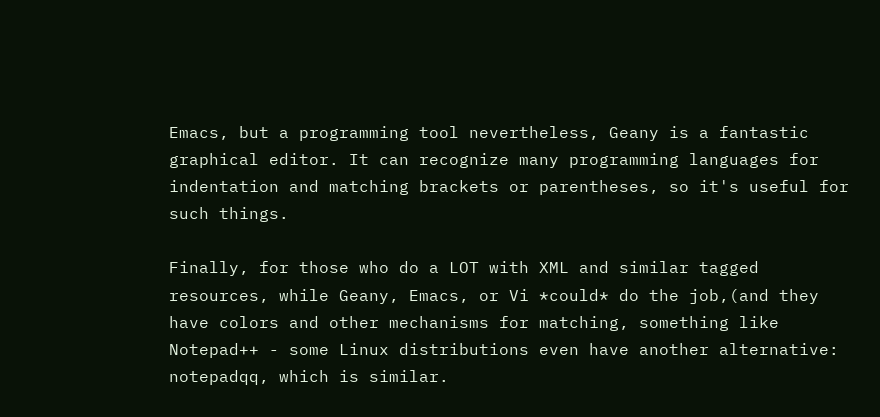Emacs, but a programming tool nevertheless, Geany is a fantastic graphical editor. It can recognize many programming languages for indentation and matching brackets or parentheses, so it's useful for such things.

Finally, for those who do a LOT with XML and similar tagged resources, while Geany, Emacs, or Vi *could* do the job,(and they have colors and other mechanisms for matching, something like Notepad++ - some Linux distributions even have another alternative: notepadqq, which is similar.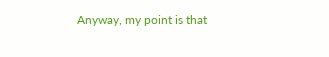Anyway, my point is that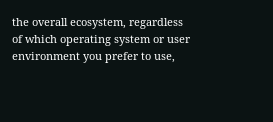the overall ecosystem, regardless of which operating system or user environment you prefer to use,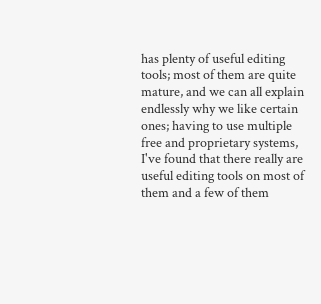has plenty of useful editing tools; most of them are quite mature, and we can all explain endlessly why we like certain ones; having to use multiple free and proprietary systems, I've found that there really are useful editing tools on most of them and a few of them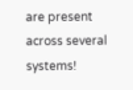are present across several systems!